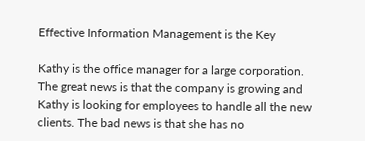Effective Information Management is the Key

Kathy is the office manager for a large corporation. The great news is that the company is growing and Kathy is looking for employees to handle all the new clients. The bad news is that she has no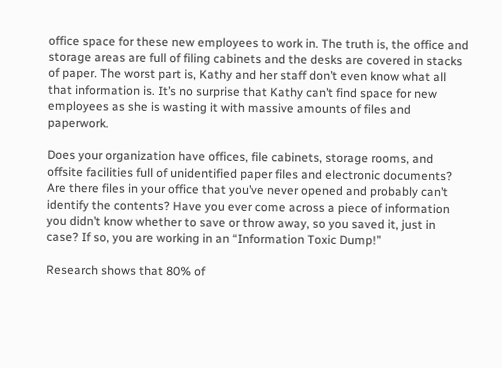office space for these new employees to work in. The truth is, the office and storage areas are full of filing cabinets and the desks are covered in stacks of paper. The worst part is, Kathy and her staff don’t even know what all that information is. It’s no surprise that Kathy can’t find space for new employees as she is wasting it with massive amounts of files and paperwork.

Does your organization have offices, file cabinets, storage rooms, and offsite facilities full of unidentified paper files and electronic documents? Are there files in your office that you’ve never opened and probably can’t identify the contents? Have you ever come across a piece of information you didn’t know whether to save or throw away, so you saved it, just in case? If so, you are working in an “Information Toxic Dump!”

Research shows that 80% of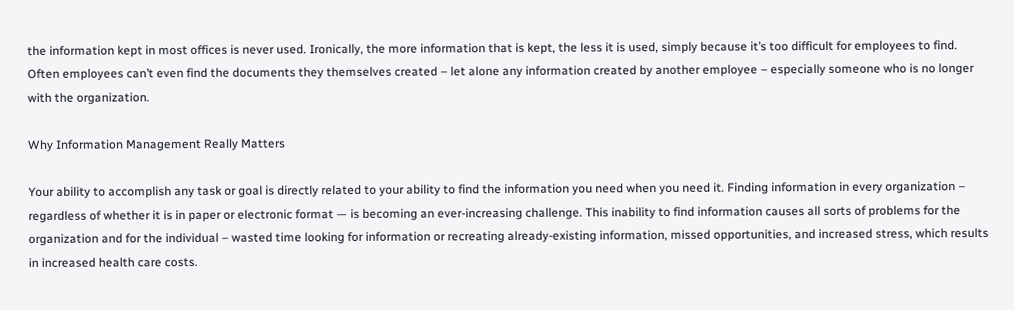the information kept in most offices is never used. Ironically, the more information that is kept, the less it is used, simply because it’s too difficult for employees to find. Often employees can’t even find the documents they themselves created – let alone any information created by another employee – especially someone who is no longer with the organization.

Why Information Management Really Matters

Your ability to accomplish any task or goal is directly related to your ability to find the information you need when you need it. Finding information in every organization – regardless of whether it is in paper or electronic format — is becoming an ever-increasing challenge. This inability to find information causes all sorts of problems for the organization and for the individual – wasted time looking for information or recreating already-existing information, missed opportunities, and increased stress, which results in increased health care costs.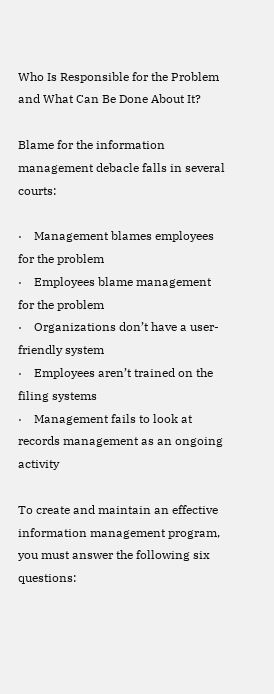Who Is Responsible for the Problem and What Can Be Done About It?

Blame for the information management debacle falls in several courts:

·    Management blames employees for the problem
·    Employees blame management for the problem
·    Organizations don’t have a user-friendly system
·    Employees aren’t trained on the filing systems
·    Management fails to look at records management as an ongoing activity

To create and maintain an effective information management program, you must answer the following six questions: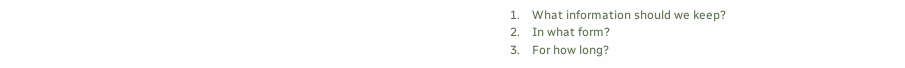1.    What information should we keep?
2.    In what form?
3.    For how long?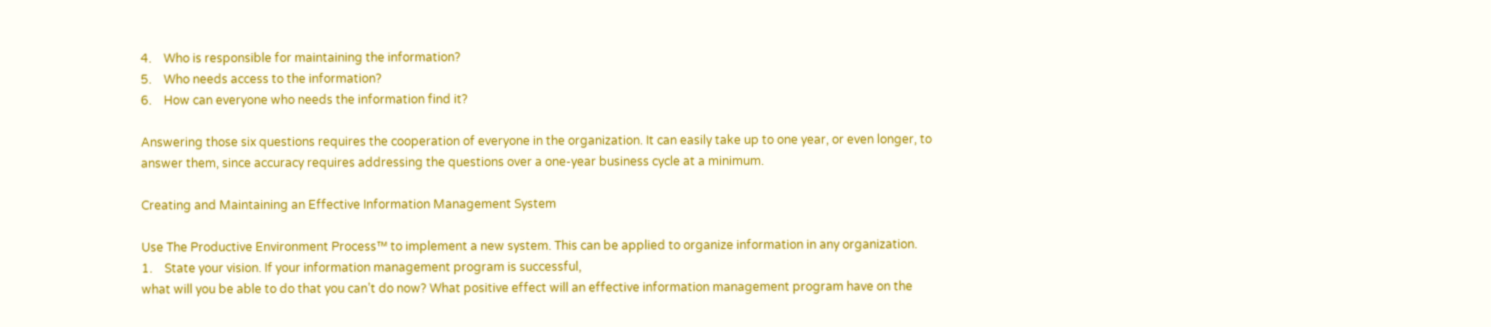4.    Who is responsible for maintaining the information?
5.    Who needs access to the information?
6.    How can everyone who needs the information find it?

Answering those six questions requires the cooperation of everyone in the organization. It can easily take up to one year, or even longer, to answer them, since accuracy requires addressing the questions over a one-year business cycle at a minimum.

Creating and Maintaining an Effective Information Management System

Use The Productive Environment Process™ to implement a new system. This can be applied to organize information in any organization.
1.    State your vision. If your information management program is successful,
what will you be able to do that you can’t do now? What positive effect will an effective information management program have on the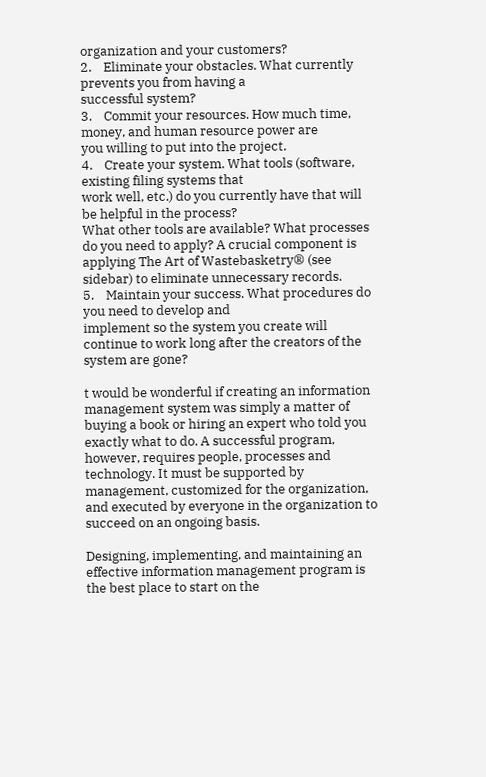organization and your customers?
2.    Eliminate your obstacles. What currently prevents you from having a
successful system?
3.    Commit your resources. How much time, money, and human resource power are
you willing to put into the project.
4.    Create your system. What tools (software, existing filing systems that
work well, etc.) do you currently have that will be helpful in the process?
What other tools are available? What processes do you need to apply? A crucial component is applying The Art of Wastebasketry® (see sidebar) to eliminate unnecessary records.
5.    Maintain your success. What procedures do you need to develop and
implement so the system you create will continue to work long after the creators of the system are gone?

t would be wonderful if creating an information management system was simply a matter of buying a book or hiring an expert who told you exactly what to do. A successful program, however, requires people, processes and technology. It must be supported by management, customized for the organization, and executed by everyone in the organization to succeed on an ongoing basis.

Designing, implementing, and maintaining an effective information management program is the best place to start on the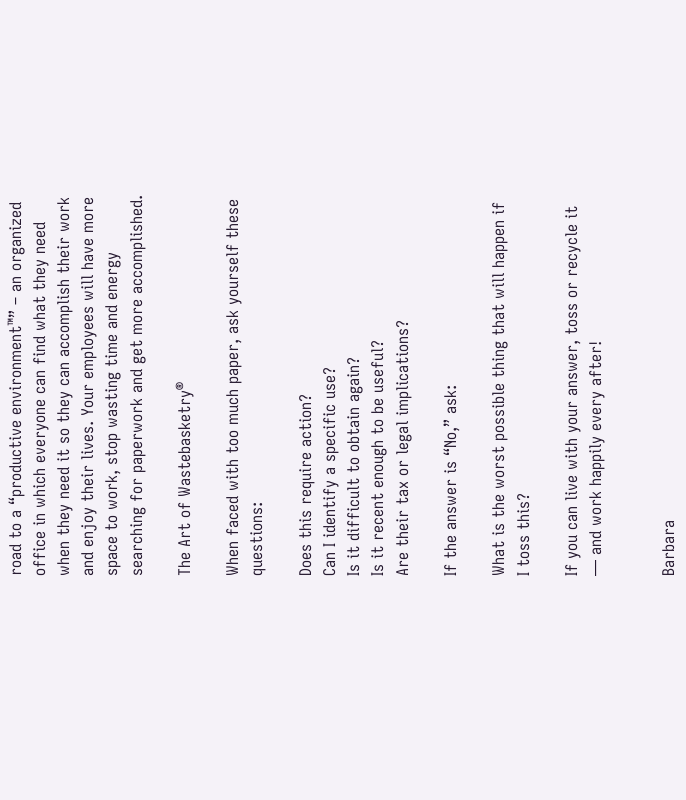road to a “productive environment™” – an organized office in which everyone can find what they need when they need it so they can accomplish their work and enjoy their lives. Your employees will have more space to work, stop wasting time and energy searching for paperwork and get more accomplished.

The Art of Wastebasketry®

When faced with too much paper, ask yourself these questions:

Does this require action?
Can I identify a specific use?
Is it difficult to obtain again?
Is it recent enough to be useful?
Are their tax or legal implications?

If the answer is “No,” ask:

What is the worst possible thing that will happen if I toss this?

If you can live with your answer, toss or recycle it — and work happily every after!


Barbara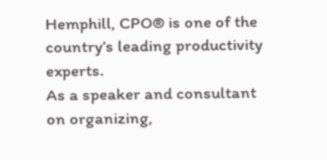Hemphill, CPO® is one of the country’s leading productivity experts.
As a speaker and consultant on organizing,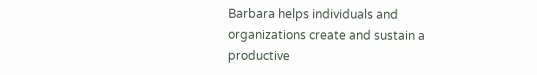Barbara helps individuals and organizations create and sustain a productive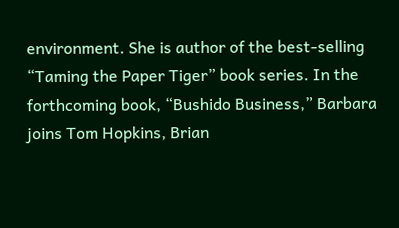environment. She is author of the best-selling “Taming the Paper Tiger” book series. In the forthcoming book, “Bushido Business,” Barbara joins Tom Hopkins, Brian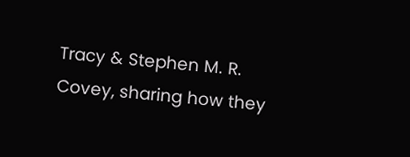Tracy & Stephen M. R. Covey, sharing how they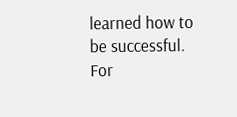learned how to be successful. For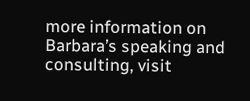more information on Barbara’s speaking and consulting, visit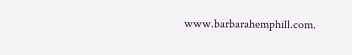www.barbarahemphill.com.